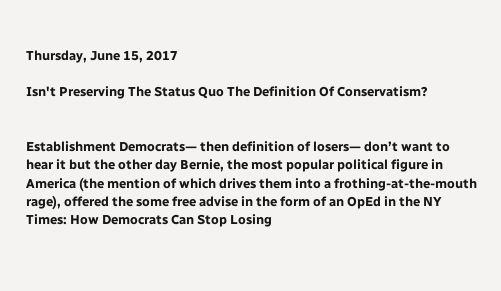Thursday, June 15, 2017

Isn't Preserving The Status Quo The Definition Of Conservatism?


Establishment Democrats— then definition of losers— don’t want to hear it but the other day Bernie, the most popular political figure in America (the mention of which drives them into a frothing-at-the-mouth rage), offered the some free advise in the form of an OpEd in the NY Times: How Democrats Can Stop Losing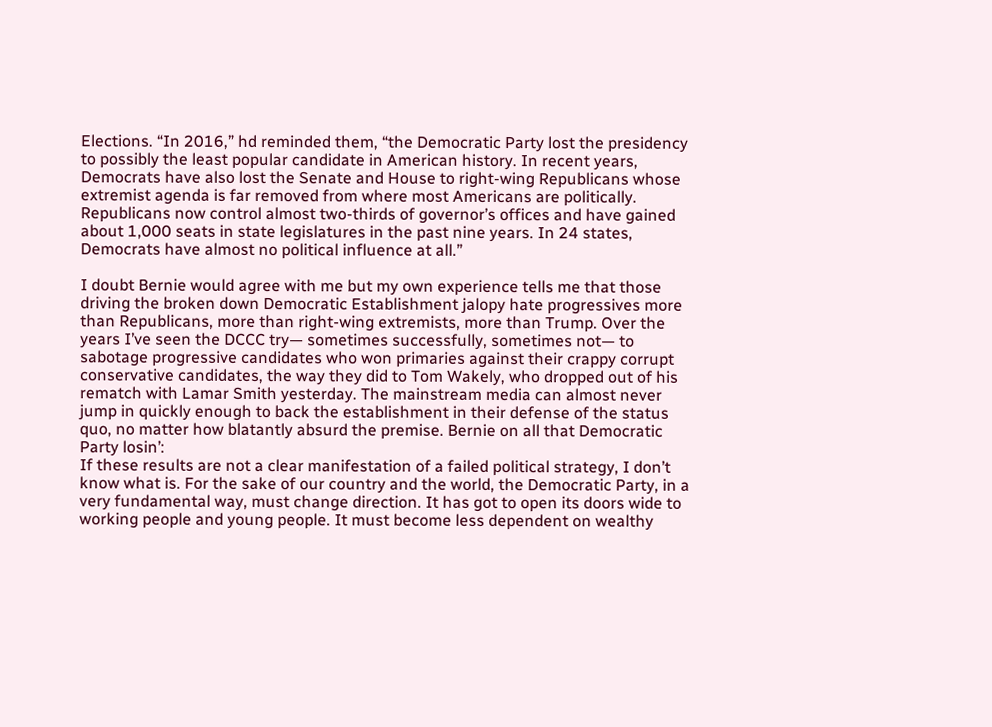Elections. “In 2016,” hd reminded them, “the Democratic Party lost the presidency to possibly the least popular candidate in American history. In recent years, Democrats have also lost the Senate and House to right-wing Republicans whose extremist agenda is far removed from where most Americans are politically. Republicans now control almost two-thirds of governor’s offices and have gained about 1,000 seats in state legislatures in the past nine years. In 24 states, Democrats have almost no political influence at all.”

I doubt Bernie would agree with me but my own experience tells me that those driving the broken down Democratic Establishment jalopy hate progressives more than Republicans, more than right-wing extremists, more than Trump. Over the years I’ve seen the DCCC try— sometimes successfully, sometimes not— to sabotage progressive candidates who won primaries against their crappy corrupt conservative candidates, the way they did to Tom Wakely, who dropped out of his rematch with Lamar Smith yesterday. The mainstream media can almost never jump in quickly enough to back the establishment in their defense of the status quo, no matter how blatantly absurd the premise. Bernie on all that Democratic Party losin’:
If these results are not a clear manifestation of a failed political strategy, I don’t know what is. For the sake of our country and the world, the Democratic Party, in a very fundamental way, must change direction. It has got to open its doors wide to working people and young people. It must become less dependent on wealthy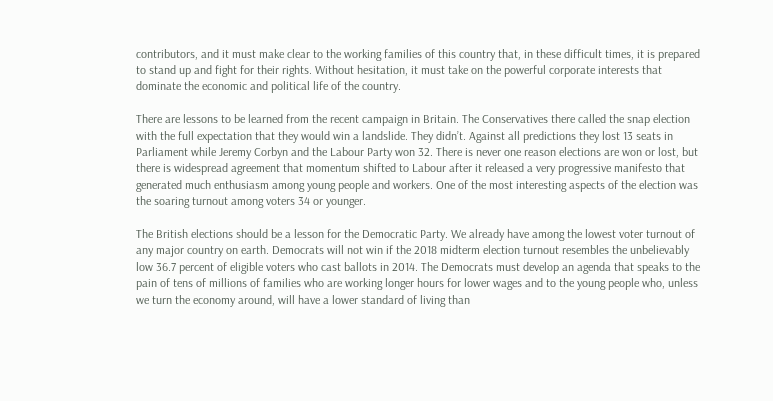contributors, and it must make clear to the working families of this country that, in these difficult times, it is prepared to stand up and fight for their rights. Without hesitation, it must take on the powerful corporate interests that dominate the economic and political life of the country.

There are lessons to be learned from the recent campaign in Britain. The Conservatives there called the snap election with the full expectation that they would win a landslide. They didn’t. Against all predictions they lost 13 seats in Parliament while Jeremy Corbyn and the Labour Party won 32. There is never one reason elections are won or lost, but there is widespread agreement that momentum shifted to Labour after it released a very progressive manifesto that generated much enthusiasm among young people and workers. One of the most interesting aspects of the election was the soaring turnout among voters 34 or younger.

The British elections should be a lesson for the Democratic Party. We already have among the lowest voter turnout of any major country on earth. Democrats will not win if the 2018 midterm election turnout resembles the unbelievably low 36.7 percent of eligible voters who cast ballots in 2014. The Democrats must develop an agenda that speaks to the pain of tens of millions of families who are working longer hours for lower wages and to the young people who, unless we turn the economy around, will have a lower standard of living than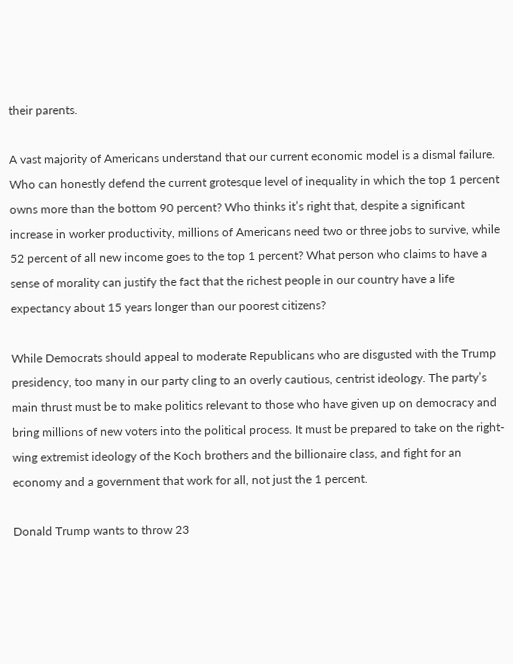their parents.

A vast majority of Americans understand that our current economic model is a dismal failure. Who can honestly defend the current grotesque level of inequality in which the top 1 percent owns more than the bottom 90 percent? Who thinks it’s right that, despite a significant increase in worker productivity, millions of Americans need two or three jobs to survive, while 52 percent of all new income goes to the top 1 percent? What person who claims to have a sense of morality can justify the fact that the richest people in our country have a life expectancy about 15 years longer than our poorest citizens?

While Democrats should appeal to moderate Republicans who are disgusted with the Trump presidency, too many in our party cling to an overly cautious, centrist ideology. The party’s main thrust must be to make politics relevant to those who have given up on democracy and bring millions of new voters into the political process. It must be prepared to take on the right-wing extremist ideology of the Koch brothers and the billionaire class, and fight for an economy and a government that work for all, not just the 1 percent.

Donald Trump wants to throw 23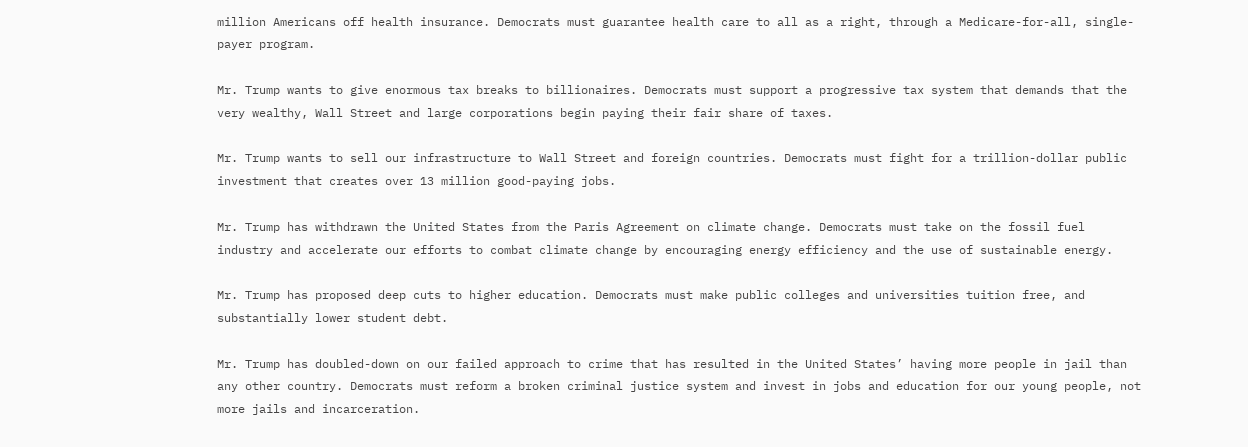million Americans off health insurance. Democrats must guarantee health care to all as a right, through a Medicare-for-all, single-payer program.

Mr. Trump wants to give enormous tax breaks to billionaires. Democrats must support a progressive tax system that demands that the very wealthy, Wall Street and large corporations begin paying their fair share of taxes.

Mr. Trump wants to sell our infrastructure to Wall Street and foreign countries. Democrats must fight for a trillion-dollar public investment that creates over 13 million good-paying jobs.

Mr. Trump has withdrawn the United States from the Paris Agreement on climate change. Democrats must take on the fossil fuel industry and accelerate our efforts to combat climate change by encouraging energy efficiency and the use of sustainable energy.

Mr. Trump has proposed deep cuts to higher education. Democrats must make public colleges and universities tuition free, and substantially lower student debt.

Mr. Trump has doubled-down on our failed approach to crime that has resulted in the United States’ having more people in jail than any other country. Democrats must reform a broken criminal justice system and invest in jobs and education for our young people, not more jails and incarceration.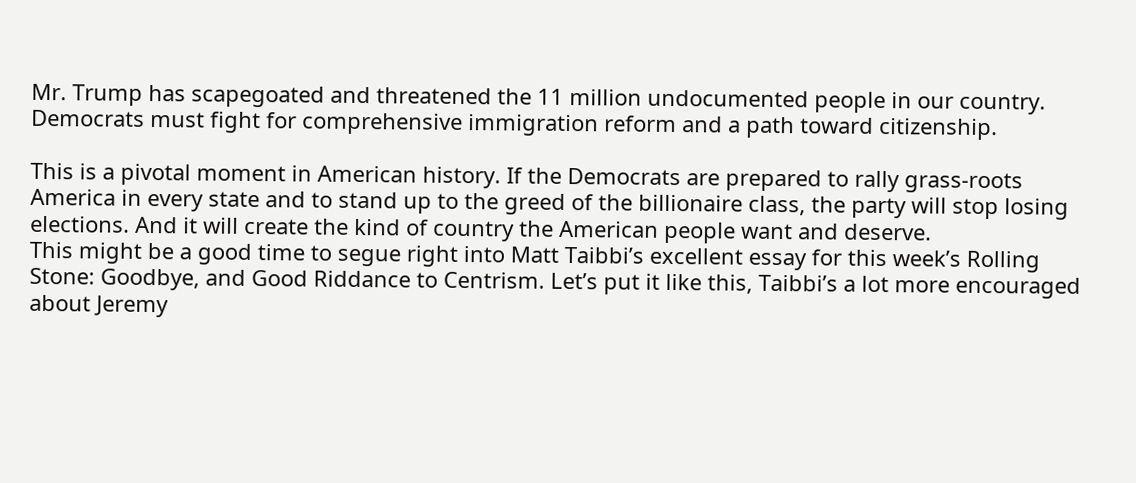Mr. Trump has scapegoated and threatened the 11 million undocumented people in our country. Democrats must fight for comprehensive immigration reform and a path toward citizenship.

This is a pivotal moment in American history. If the Democrats are prepared to rally grass-roots America in every state and to stand up to the greed of the billionaire class, the party will stop losing elections. And it will create the kind of country the American people want and deserve.
This might be a good time to segue right into Matt Taibbi’s excellent essay for this week’s Rolling Stone: Goodbye, and Good Riddance to Centrism. Let’s put it like this, Taibbi’s a lot more encouraged about Jeremy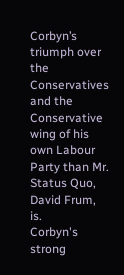Corbyn’s triumph over the Conservatives and the Conservative wing of his own Labour Party than Mr. Status Quo, David Frum, is.
Corbyn's strong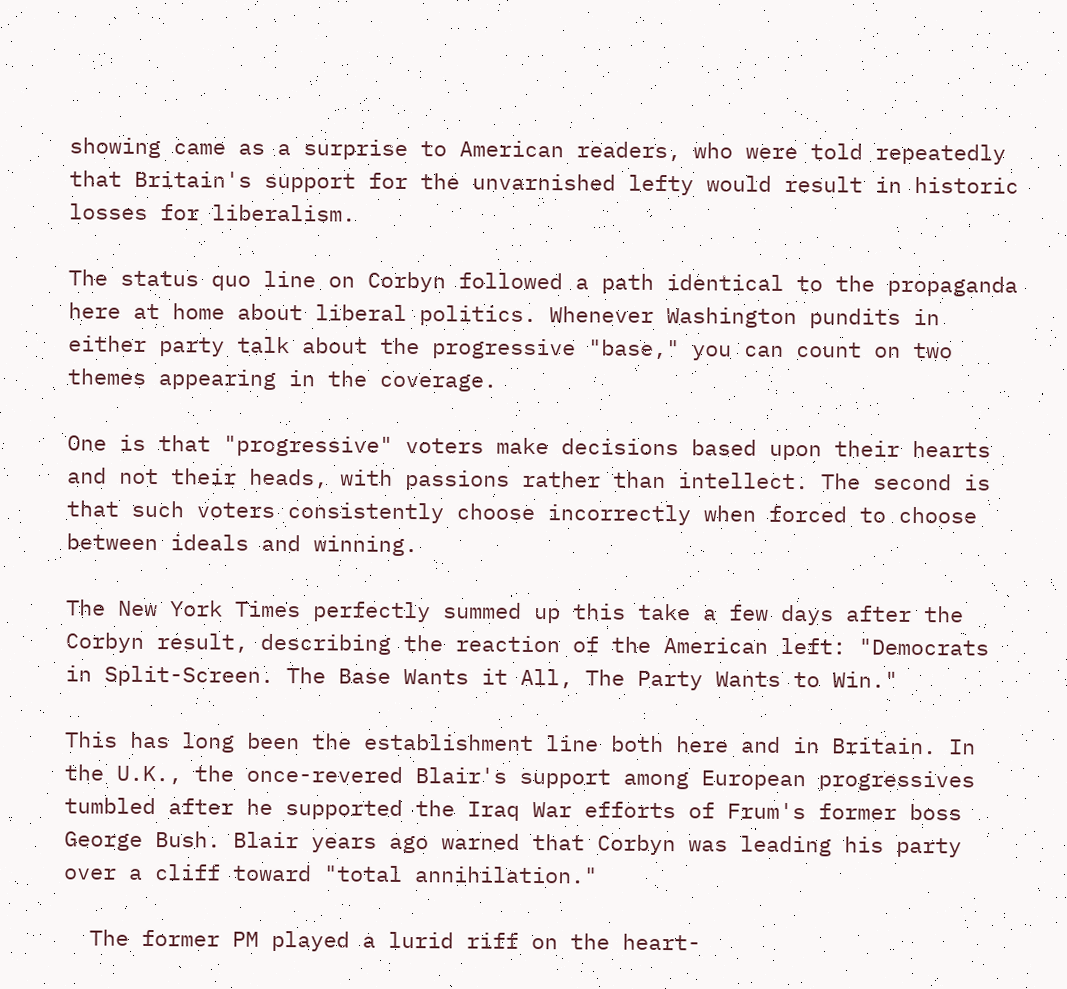showing came as a surprise to American readers, who were told repeatedly that Britain's support for the unvarnished lefty would result in historic losses for liberalism.

The status quo line on Corbyn followed a path identical to the propaganda here at home about liberal politics. Whenever Washington pundits in either party talk about the progressive "base," you can count on two themes appearing in the coverage.

One is that "progressive" voters make decisions based upon their hearts and not their heads, with passions rather than intellect. The second is that such voters consistently choose incorrectly when forced to choose between ideals and winning.

The New York Times perfectly summed up this take a few days after the Corbyn result, describing the reaction of the American left: "Democrats in Split-Screen. The Base Wants it All, The Party Wants to Win."

This has long been the establishment line both here and in Britain. In the U.K., the once-revered Blair's support among European progressives tumbled after he supported the Iraq War efforts of Frum's former boss George Bush. Blair years ago warned that Corbyn was leading his party over a cliff toward "total annihilation."

  The former PM played a lurid riff on the heart-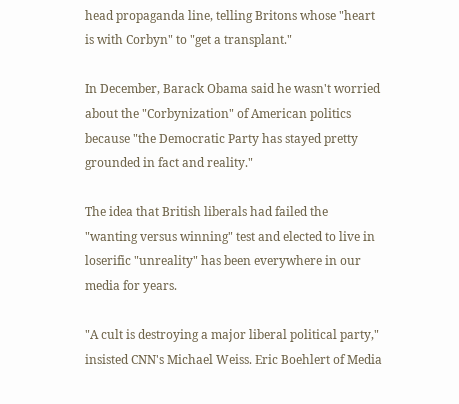head propaganda line, telling Britons whose "heart is with Corbyn" to "get a transplant."

In December, Barack Obama said he wasn't worried about the "Corbynization" of American politics because "the Democratic Party has stayed pretty grounded in fact and reality."

The idea that British liberals had failed the "wanting versus winning" test and elected to live in loserific "unreality" has been everywhere in our media for years.

"A cult is destroying a major liberal political party," insisted CNN's Michael Weiss. Eric Boehlert of Media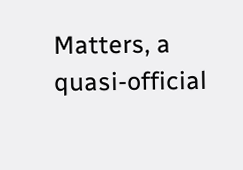Matters, a quasi-official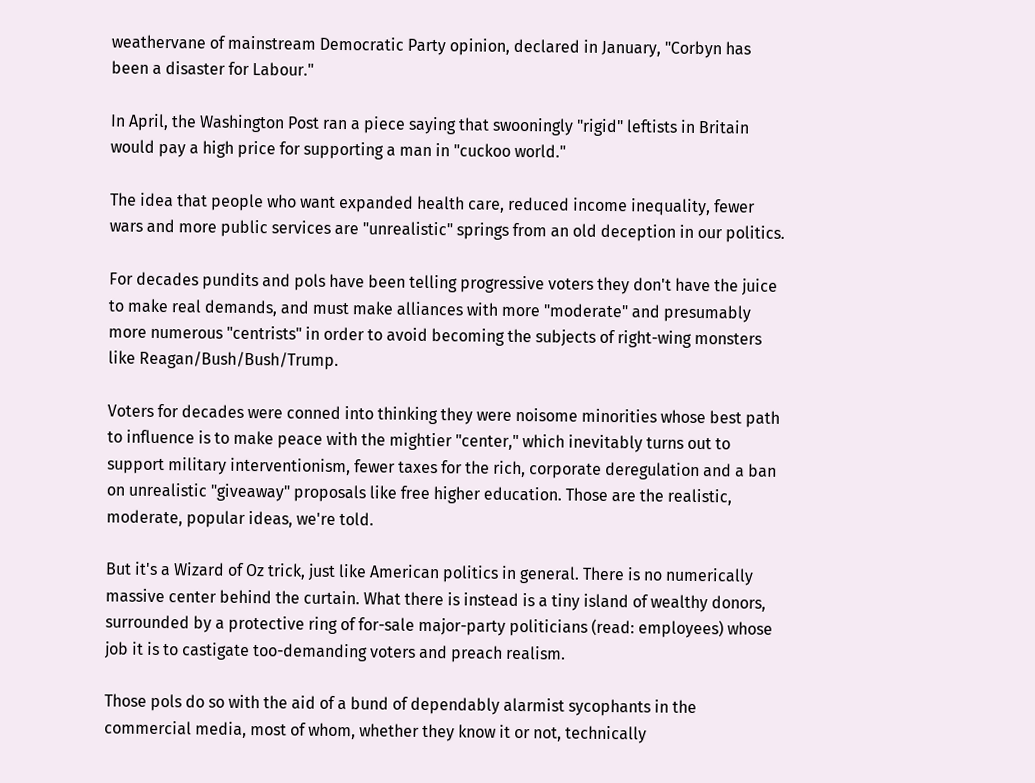weathervane of mainstream Democratic Party opinion, declared in January, "Corbyn has been a disaster for Labour."

In April, the Washington Post ran a piece saying that swooningly "rigid" leftists in Britain would pay a high price for supporting a man in "cuckoo world."

The idea that people who want expanded health care, reduced income inequality, fewer wars and more public services are "unrealistic" springs from an old deception in our politics.

For decades pundits and pols have been telling progressive voters they don't have the juice to make real demands, and must make alliances with more "moderate" and presumably more numerous "centrists" in order to avoid becoming the subjects of right-wing monsters like Reagan/Bush/Bush/Trump.

Voters for decades were conned into thinking they were noisome minorities whose best path to influence is to make peace with the mightier "center," which inevitably turns out to support military interventionism, fewer taxes for the rich, corporate deregulation and a ban on unrealistic "giveaway" proposals like free higher education. Those are the realistic, moderate, popular ideas, we're told.

But it's a Wizard of Oz trick, just like American politics in general. There is no numerically massive center behind the curtain. What there is instead is a tiny island of wealthy donors, surrounded by a protective ring of for-sale major-party politicians (read: employees) whose job it is to castigate too-demanding voters and preach realism.

Those pols do so with the aid of a bund of dependably alarmist sycophants in the commercial media, most of whom, whether they know it or not, technically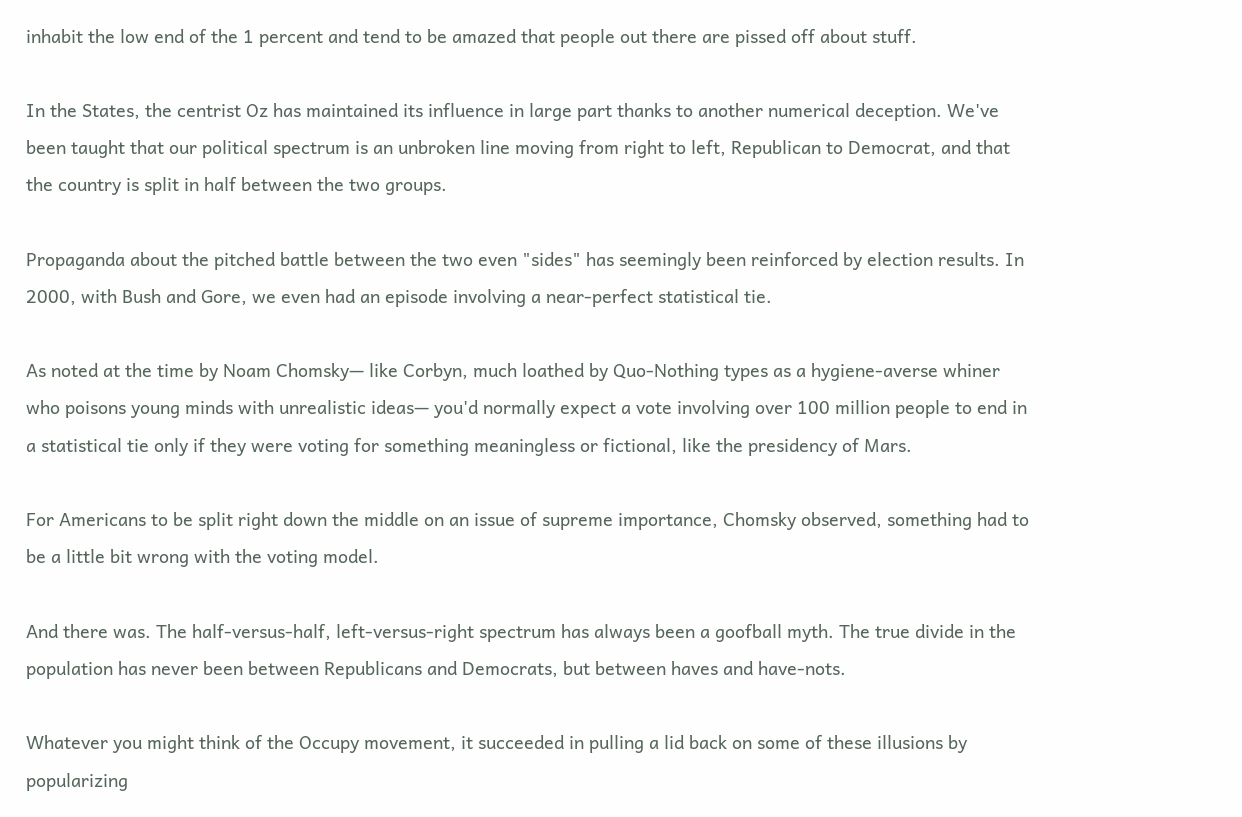inhabit the low end of the 1 percent and tend to be amazed that people out there are pissed off about stuff.

In the States, the centrist Oz has maintained its influence in large part thanks to another numerical deception. We've been taught that our political spectrum is an unbroken line moving from right to left, Republican to Democrat, and that the country is split in half between the two groups.

Propaganda about the pitched battle between the two even "sides" has seemingly been reinforced by election results. In 2000, with Bush and Gore, we even had an episode involving a near-perfect statistical tie.

As noted at the time by Noam Chomsky— like Corbyn, much loathed by Quo-Nothing types as a hygiene-averse whiner who poisons young minds with unrealistic ideas— you'd normally expect a vote involving over 100 million people to end in a statistical tie only if they were voting for something meaningless or fictional, like the presidency of Mars.

For Americans to be split right down the middle on an issue of supreme importance, Chomsky observed, something had to be a little bit wrong with the voting model.

And there was. The half-versus-half, left-versus-right spectrum has always been a goofball myth. The true divide in the population has never been between Republicans and Democrats, but between haves and have-nots.

Whatever you might think of the Occupy movement, it succeeded in pulling a lid back on some of these illusions by popularizing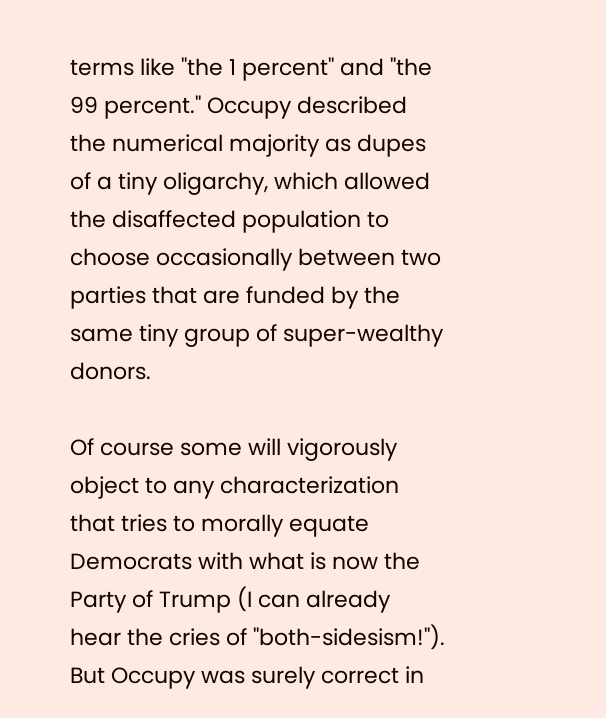terms like "the 1 percent" and "the 99 percent." Occupy described the numerical majority as dupes of a tiny oligarchy, which allowed the disaffected population to choose occasionally between two parties that are funded by the same tiny group of super-wealthy donors.

Of course some will vigorously object to any characterization that tries to morally equate Democrats with what is now the Party of Trump (I can already hear the cries of "both-sidesism!"). But Occupy was surely correct in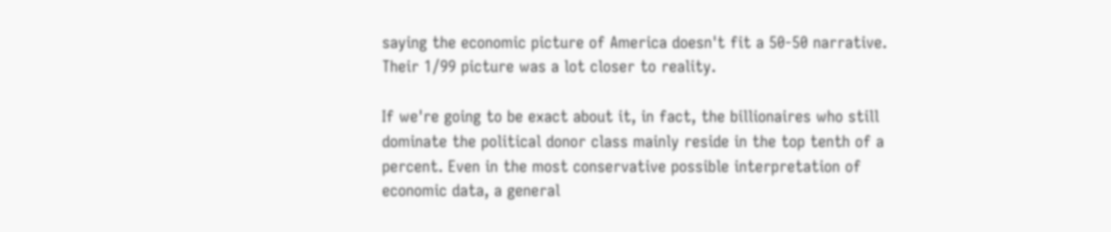saying the economic picture of America doesn't fit a 50-50 narrative. Their 1/99 picture was a lot closer to reality.

If we're going to be exact about it, in fact, the billionaires who still dominate the political donor class mainly reside in the top tenth of a percent. Even in the most conservative possible interpretation of economic data, a general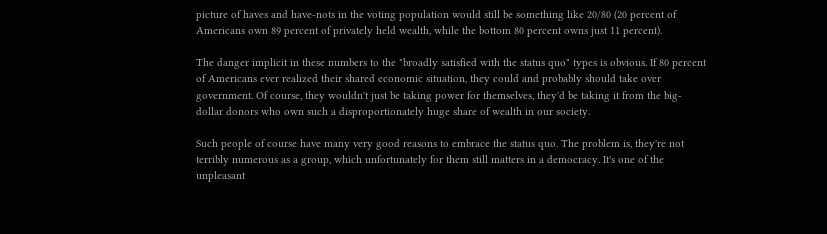picture of haves and have-nots in the voting population would still be something like 20/80 (20 percent of Americans own 89 percent of privately held wealth, while the bottom 80 percent owns just 11 percent).

The danger implicit in these numbers to the "broadly satisfied with the status quo" types is obvious. If 80 percent of Americans ever realized their shared economic situation, they could and probably should take over government. Of course, they wouldn't just be taking power for themselves, they'd be taking it from the big-dollar donors who own such a disproportionately huge share of wealth in our society.

Such people of course have many very good reasons to embrace the status quo. The problem is, they're not terribly numerous as a group, which unfortunately for them still matters in a democracy. It's one of the unpleasant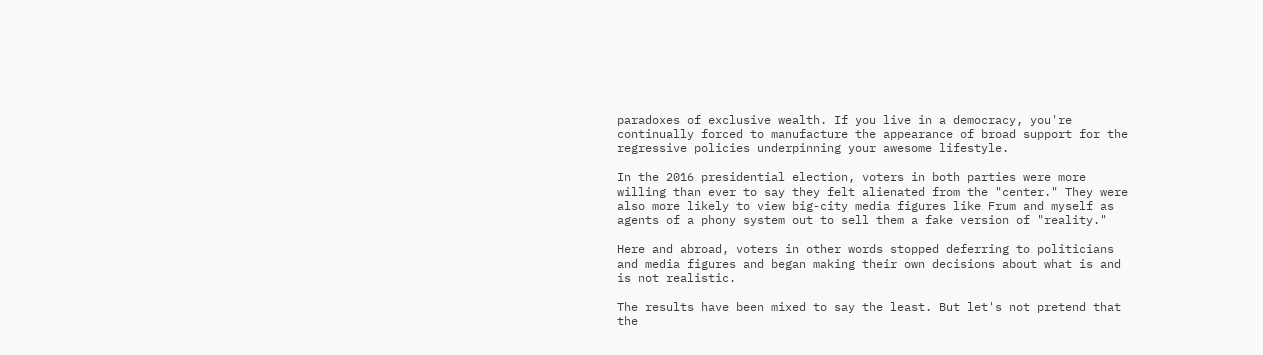paradoxes of exclusive wealth. If you live in a democracy, you're continually forced to manufacture the appearance of broad support for the regressive policies underpinning your awesome lifestyle.

In the 2016 presidential election, voters in both parties were more willing than ever to say they felt alienated from the "center." They were also more likely to view big-city media figures like Frum and myself as agents of a phony system out to sell them a fake version of "reality."

Here and abroad, voters in other words stopped deferring to politicians and media figures and began making their own decisions about what is and is not realistic.

The results have been mixed to say the least. But let's not pretend that the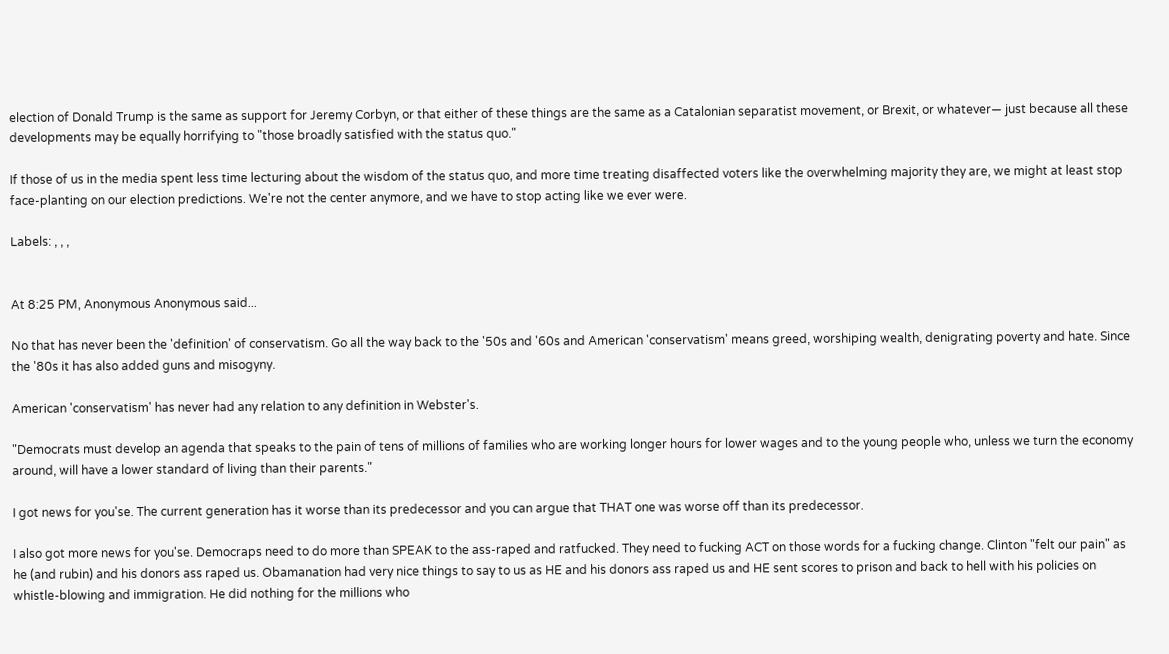election of Donald Trump is the same as support for Jeremy Corbyn, or that either of these things are the same as a Catalonian separatist movement, or Brexit, or whatever— just because all these developments may be equally horrifying to "those broadly satisfied with the status quo."

If those of us in the media spent less time lecturing about the wisdom of the status quo, and more time treating disaffected voters like the overwhelming majority they are, we might at least stop face-planting on our election predictions. We're not the center anymore, and we have to stop acting like we ever were.

Labels: , , ,


At 8:25 PM, Anonymous Anonymous said...

No that has never been the 'definition' of conservatism. Go all the way back to the '50s and '60s and American 'conservatism' means greed, worshiping wealth, denigrating poverty and hate. Since the '80s it has also added guns and misogyny.

American 'conservatism' has never had any relation to any definition in Webster's.

"Democrats must develop an agenda that speaks to the pain of tens of millions of families who are working longer hours for lower wages and to the young people who, unless we turn the economy around, will have a lower standard of living than their parents."

I got news for you'se. The current generation has it worse than its predecessor and you can argue that THAT one was worse off than its predecessor.

I also got more news for you'se. Democraps need to do more than SPEAK to the ass-raped and ratfucked. They need to fucking ACT on those words for a fucking change. Clinton "felt our pain" as he (and rubin) and his donors ass raped us. Obamanation had very nice things to say to us as HE and his donors ass raped us and HE sent scores to prison and back to hell with his policies on whistle-blowing and immigration. He did nothing for the millions who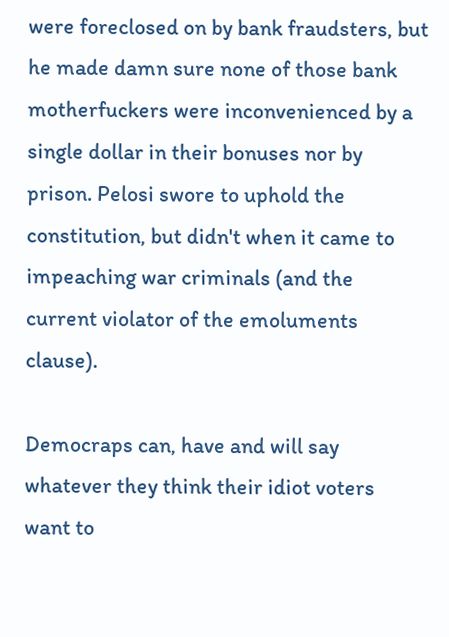were foreclosed on by bank fraudsters, but he made damn sure none of those bank motherfuckers were inconvenienced by a single dollar in their bonuses nor by prison. Pelosi swore to uphold the constitution, but didn't when it came to impeaching war criminals (and the current violator of the emoluments clause).

Democraps can, have and will say whatever they think their idiot voters want to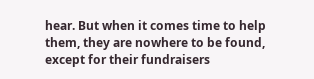hear. But when it comes time to help them, they are nowhere to be found, except for their fundraisers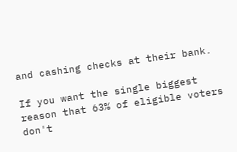and cashing checks at their bank.

If you want the single biggest reason that 63% of eligible voters don't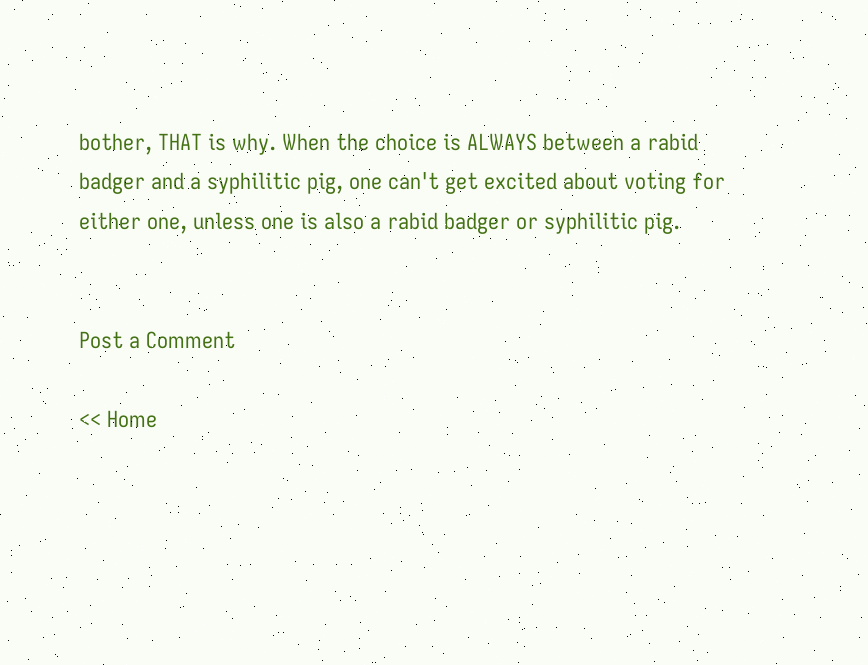bother, THAT is why. When the choice is ALWAYS between a rabid badger and a syphilitic pig, one can't get excited about voting for either one, unless one is also a rabid badger or syphilitic pig.


Post a Comment

<< Home